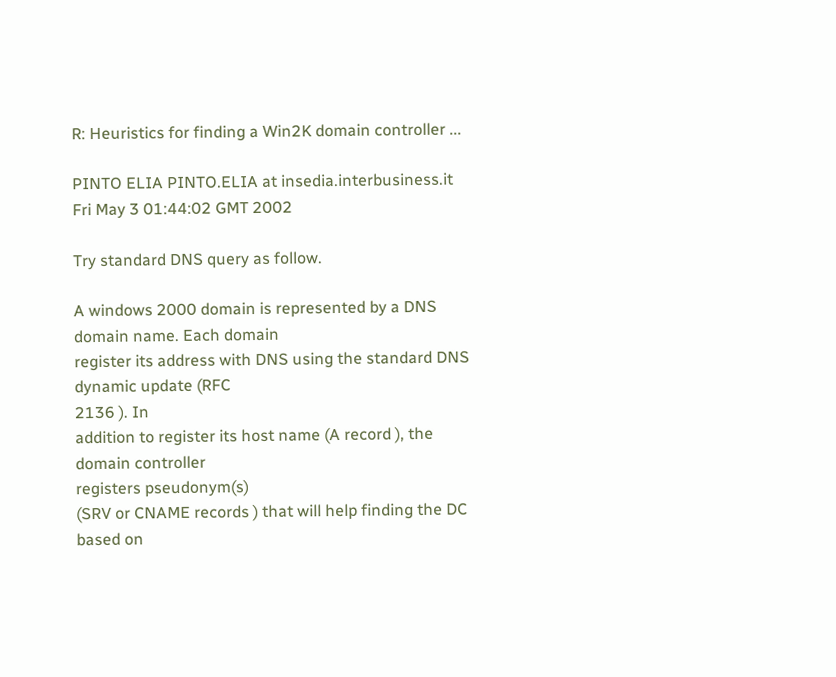R: Heuristics for finding a Win2K domain controller ...

PINTO ELIA PINTO.ELIA at insedia.interbusiness.it
Fri May 3 01:44:02 GMT 2002

Try standard DNS query as follow.

A windows 2000 domain is represented by a DNS domain name. Each domain
register its address with DNS using the standard DNS dynamic update (RFC
2136 ). In
addition to register its host name (A record ), the domain controller
registers pseudonym(s)
(SRV or CNAME records ) that will help finding the DC based on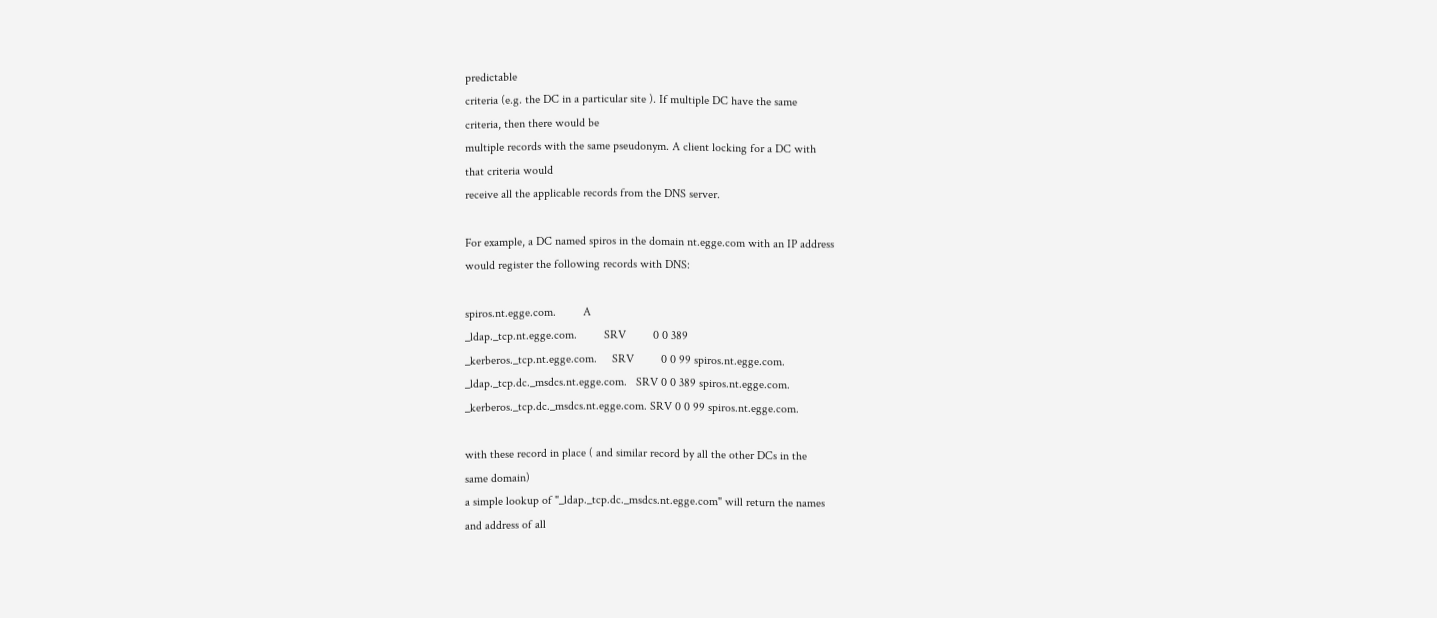predictable
criteria (e.g. the DC in a particular site ). If multiple DC have the same
criteria, then there would be
multiple records with the same pseudonym. A client locking for a DC with
that criteria would
receive all the applicable records from the DNS server.

For example, a DC named spiros in the domain nt.egge.com with an IP address
would register the following records with DNS:

spiros.nt.egge.com.         A
_ldap._tcp.nt.egge.com.         SRV         0 0 389
_kerberos._tcp.nt.egge.com.     SRV         0 0 99 spiros.nt.egge.com.
_ldap._tcp.dc._msdcs.nt.egge.com.   SRV 0 0 389 spiros.nt.egge.com.
_kerberos._tcp.dc._msdcs.nt.egge.com. SRV 0 0 99 spiros.nt.egge.com.

with these record in place ( and similar record by all the other DCs in the
same domain)
a simple lookup of "_ldap._tcp.dc._msdcs.nt.egge.com" will return the names
and address of all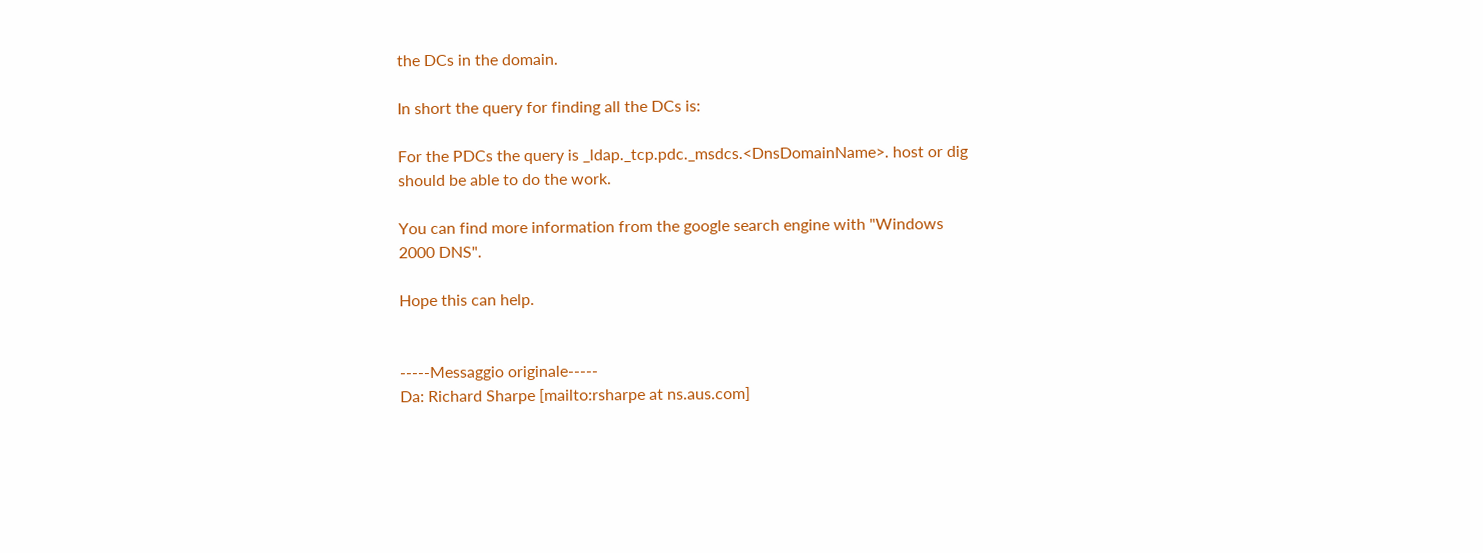the DCs in the domain.

In short the query for finding all the DCs is:

For the PDCs the query is _ldap._tcp.pdc._msdcs.<DnsDomainName>. host or dig
should be able to do the work.

You can find more information from the google search engine with "Windows
2000 DNS".

Hope this can help.


-----Messaggio originale-----
Da: Richard Sharpe [mailto:rsharpe at ns.aus.com]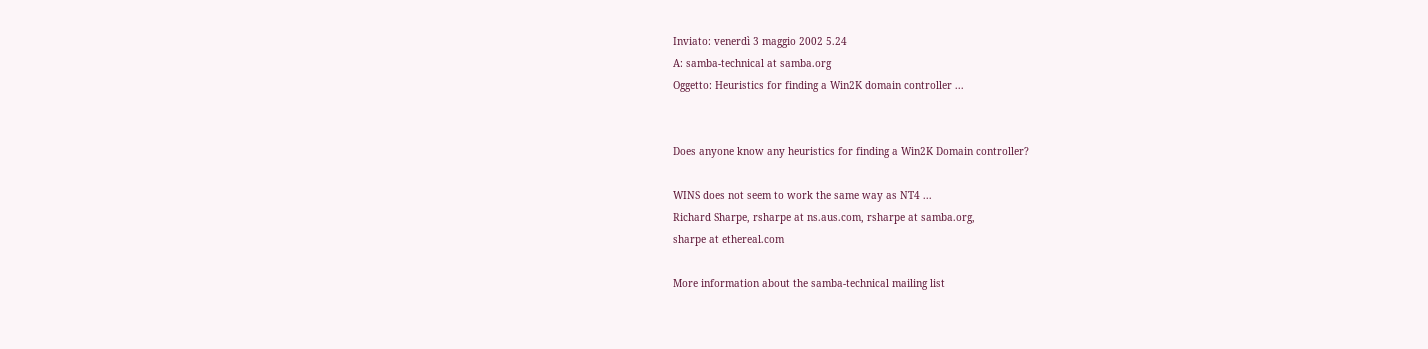Inviato: venerdì 3 maggio 2002 5.24
A: samba-technical at samba.org
Oggetto: Heuristics for finding a Win2K domain controller ...


Does anyone know any heuristics for finding a Win2K Domain controller?

WINS does not seem to work the same way as NT4 ...
Richard Sharpe, rsharpe at ns.aus.com, rsharpe at samba.org,
sharpe at ethereal.com

More information about the samba-technical mailing list